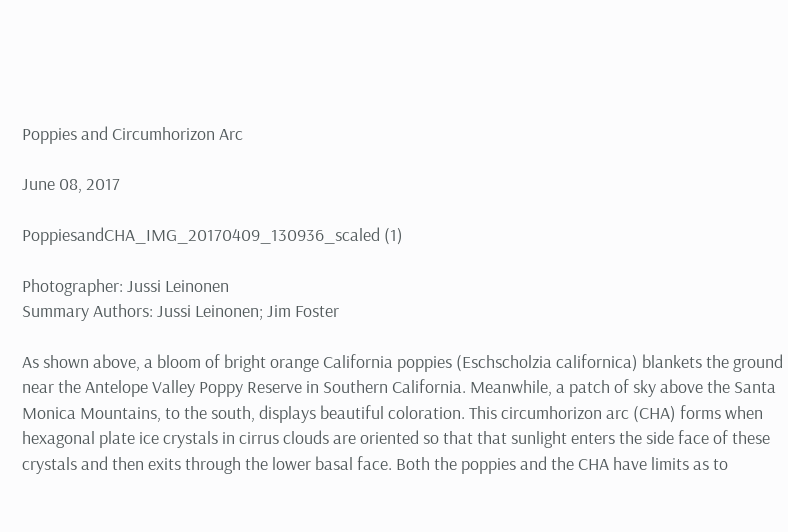Poppies and Circumhorizon Arc

June 08, 2017

PoppiesandCHA_IMG_20170409_130936_scaled (1)

Photographer: Jussi Leinonen
Summary Authors: Jussi Leinonen; Jim Foster

As shown above, a bloom of bright orange California poppies (Eschscholzia californica) blankets the ground near the Antelope Valley Poppy Reserve in Southern California. Meanwhile, a patch of sky above the Santa Monica Mountains, to the south, displays beautiful coloration. This circumhorizon arc (CHA) forms when hexagonal plate ice crystals in cirrus clouds are oriented so that that sunlight enters the side face of these crystals and then exits through the lower basal face. Both the poppies and the CHA have limits as to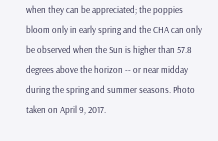when they can be appreciated; the poppies bloom only in early spring and the CHA can only be observed when the Sun is higher than 57.8 degrees above the horizon -- or near midday during the spring and summer seasons. Photo taken on April 9, 2017.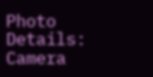Photo Details: Camera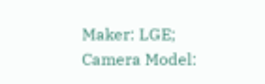Maker: LGE; Camera Model: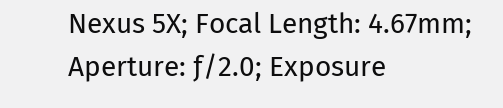Nexus 5X; Focal Length: 4.67mm; Aperture: ƒ/2.0; Exposure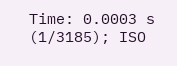Time: 0.0003 s (1/3185); ISO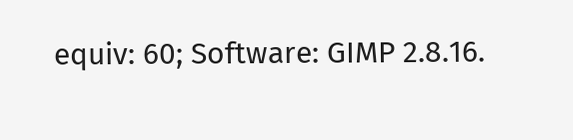equiv: 60; Software: GIMP 2.8.16.